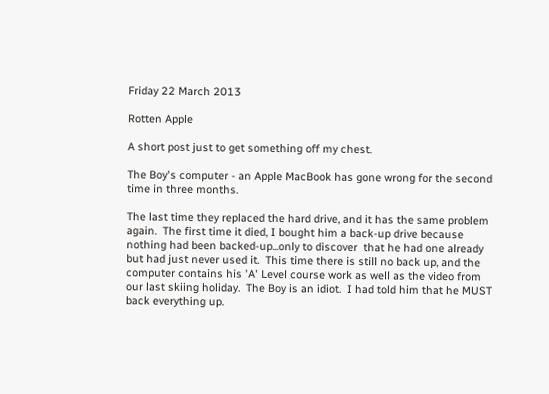Friday 22 March 2013

Rotten Apple

A short post just to get something off my chest.

The Boy's computer - an Apple MacBook has gone wrong for the second time in three months.

The last time they replaced the hard drive, and it has the same problem again.  The first time it died, I bought him a back-up drive because nothing had been backed-up...only to discover  that he had one already but had just never used it.  This time there is still no back up, and the computer contains his 'A' Level course work as well as the video from our last skiing holiday.  The Boy is an idiot.  I had told him that he MUST back everything up.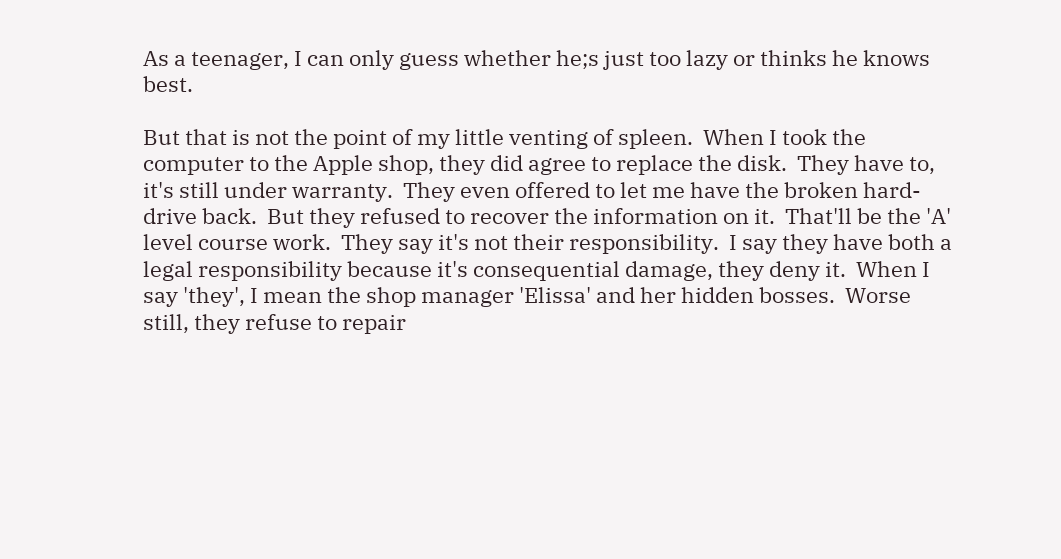As a teenager, I can only guess whether he;s just too lazy or thinks he knows best.

But that is not the point of my little venting of spleen.  When I took the computer to the Apple shop, they did agree to replace the disk.  They have to, it's still under warranty.  They even offered to let me have the broken hard-drive back.  But they refused to recover the information on it.  That'll be the 'A' level course work.  They say it's not their responsibility.  I say they have both a legal responsibility because it's consequential damage, they deny it.  When I say 'they', I mean the shop manager 'Elissa' and her hidden bosses.  Worse still, they refuse to repair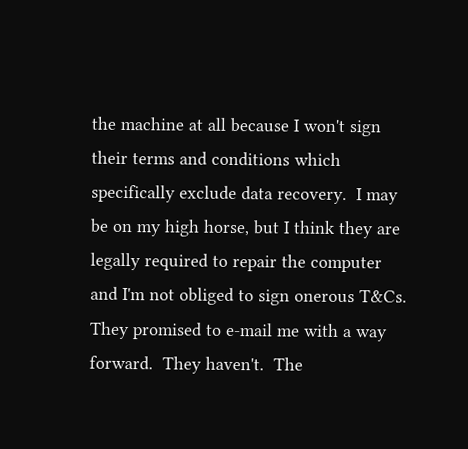the machine at all because I won't sign their terms and conditions which specifically exclude data recovery.  I may be on my high horse, but I think they are legally required to repair the computer and I'm not obliged to sign onerous T&Cs.  They promised to e-mail me with a way forward.  They haven't.  The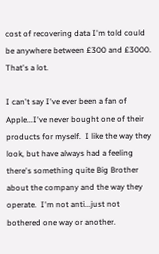cost of recovering data I'm told could be anywhere between £300 and £3000. That's a lot.

I can't say I've ever been a fan of Apple...I've never bought one of their products for myself.  I like the way they look, but have always had a feeling there's something quite Big Brother about the company and the way they operate.  I'm not anti...just not bothered one way or another.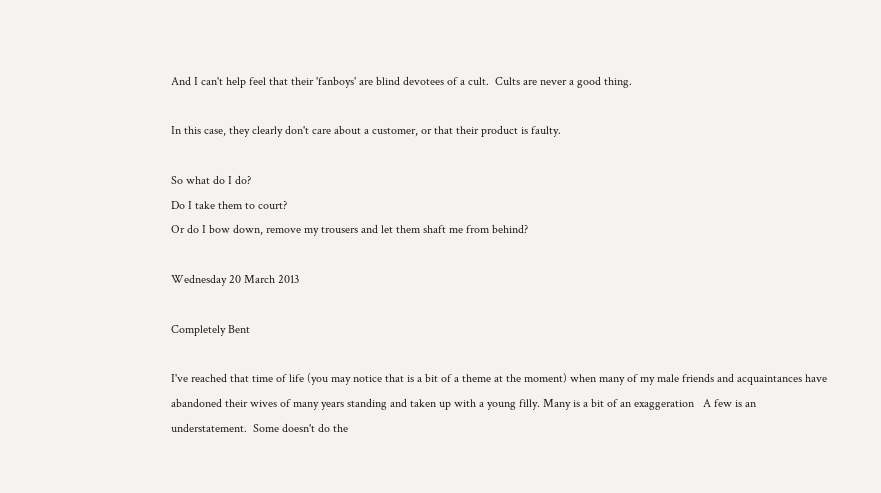And I can't help feel that their 'fanboys' are blind devotees of a cult.  Cults are never a good thing.

In this case, they clearly don't care about a customer, or that their product is faulty.

So what do I do?
Do I take them to court?
Or do I bow down, remove my trousers and let them shaft me from behind?

Wednesday 20 March 2013

Completely Bent

I've reached that time of life (you may notice that is a bit of a theme at the moment) when many of my male friends and acquaintances have abandoned their wives of many years standing and taken up with a young filly. Many is a bit of an exaggeration   A few is an understatement.  Some doesn't do the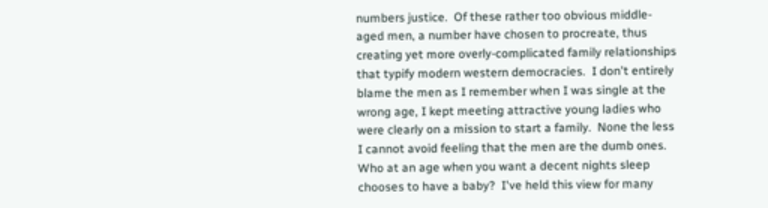numbers justice.  Of these rather too obvious middle-aged men, a number have chosen to procreate, thus creating yet more overly-complicated family relationships that typify modern western democracies.  I don't entirely blame the men as I remember when I was single at the wrong age, I kept meeting attractive young ladies who were clearly on a mission to start a family.  None the less I cannot avoid feeling that the men are the dumb ones.  Who at an age when you want a decent nights sleep chooses to have a baby?  I've held this view for many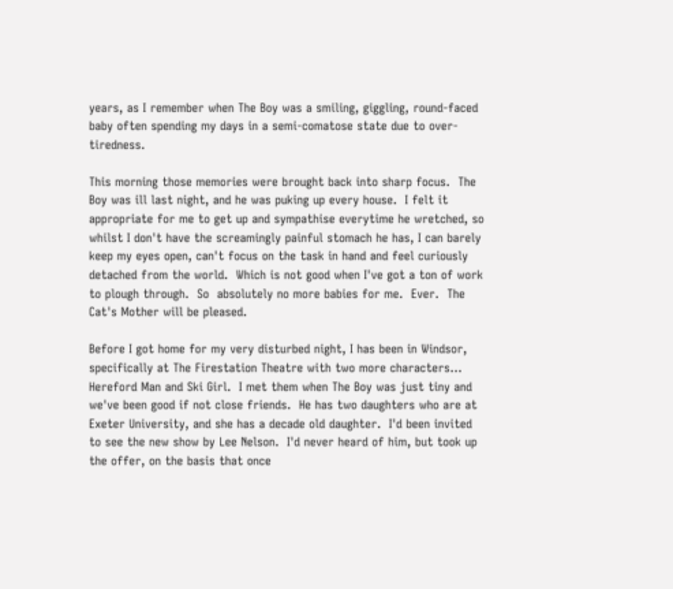years, as I remember when The Boy was a smiling, giggling, round-faced baby often spending my days in a semi-comatose state due to over-tiredness.

This morning those memories were brought back into sharp focus.  The Boy was ill last night, and he was puking up every house.  I felt it appropriate for me to get up and sympathise everytime he wretched, so whilst I don't have the screamingly painful stomach he has, I can barely keep my eyes open, can't focus on the task in hand and feel curiously detached from the world.  Which is not good when I've got a ton of work to plough through.  So  absolutely no more babies for me.  Ever.  The Cat's Mother will be pleased.

Before I got home for my very disturbed night, I has been in Windsor, specifically at The Firestation Theatre with two more characters... Hereford Man and Ski Girl.  I met them when The Boy was just tiny and we've been good if not close friends.  He has two daughters who are at Exeter University, and she has a decade old daughter.  I'd been invited to see the new show by Lee Nelson.  I'd never heard of him, but took up the offer, on the basis that once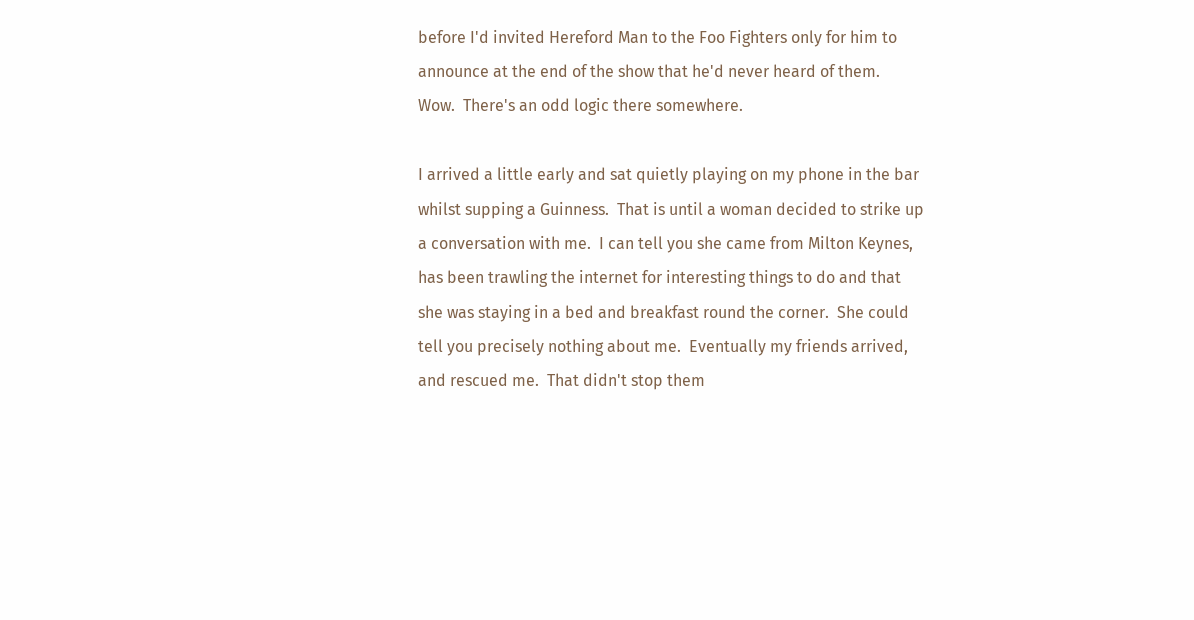before I'd invited Hereford Man to the Foo Fighters only for him to announce at the end of the show that he'd never heard of them.  Wow.  There's an odd logic there somewhere.

I arrived a little early and sat quietly playing on my phone in the bar whilst supping a Guinness.  That is until a woman decided to strike up a conversation with me.  I can tell you she came from Milton Keynes, has been trawling the internet for interesting things to do and that she was staying in a bed and breakfast round the corner.  She could tell you precisely nothing about me.  Eventually my friends arrived, and rescued me.  That didn't stop them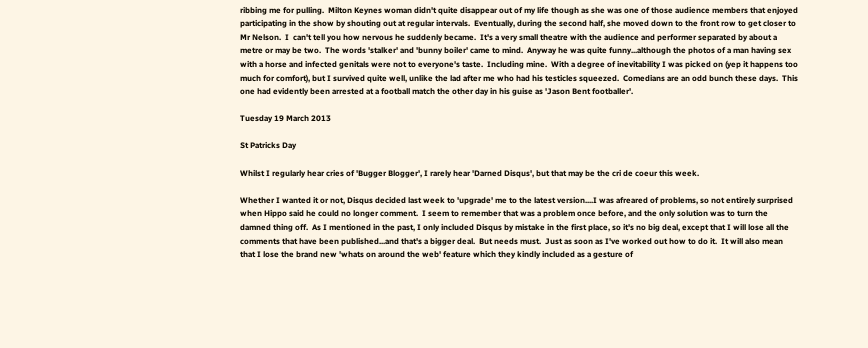ribbing me for pulling.  Milton Keynes woman didn't quite disappear out of my life though as she was one of those audience members that enjoyed participating in the show by shouting out at regular intervals.  Eventually, during the second half, she moved down to the front row to get closer to Mr Nelson.  I  can't tell you how nervous he suddenly became.  It's a very small theatre with the audience and performer separated by about a metre or may be two.  The words 'stalker' and 'bunny boiler' came to mind.  Anyway he was quite funny...although the photos of a man having sex with a horse and infected genitals were not to everyone's taste.  Including mine.  With a degree of inevitability I was picked on (yep it happens too much for comfort), but I survived quite well, unlike the lad after me who had his testicles squeezed.  Comedians are an odd bunch these days.  This one had evidently been arrested at a football match the other day in his guise as 'Jason Bent footballer'.

Tuesday 19 March 2013

St Patricks Day

Whilst I regularly hear cries of 'Bugger Blogger', I rarely hear 'Darned Disqus', but that may be the cri de coeur this week.

Whether I wanted it or not, Disqus decided last week to 'upgrade' me to the latest version....I was afreared of problems, so not entirely surprised when Hippo said he could no longer comment.  I seem to remember that was a problem once before, and the only solution was to turn the damned thing off.  As I mentioned in the past, I only included Disqus by mistake in the first place, so it's no big deal, except that I will lose all the comments that have been published...and that's a bigger deal.  But needs must.  Just as soon as I've worked out how to do it.  It will also mean that I lose the brand new 'whats on around the web' feature which they kindly included as a gesture of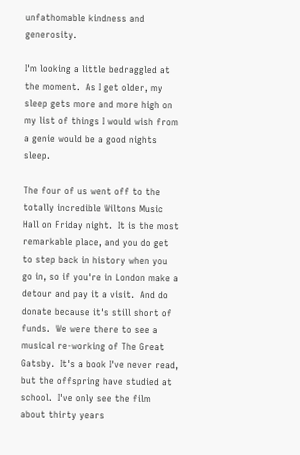unfathomable kindness and generosity.

I'm looking a little bedraggled at the moment.  As I get older, my sleep gets more and more high on my list of things I would wish from a genie would be a good nights sleep.

The four of us went off to the totally incredible Wiltons Music Hall on Friday night.  It is the most remarkable place, and you do get to step back in history when you go in, so if you're in London make a detour and pay it a visit.  And do donate because it's still short of funds.  We were there to see a musical re-working of The Great Gatsby.  It's a book I've never read, but the offspring have studied at school.  I've only see the film about thirty years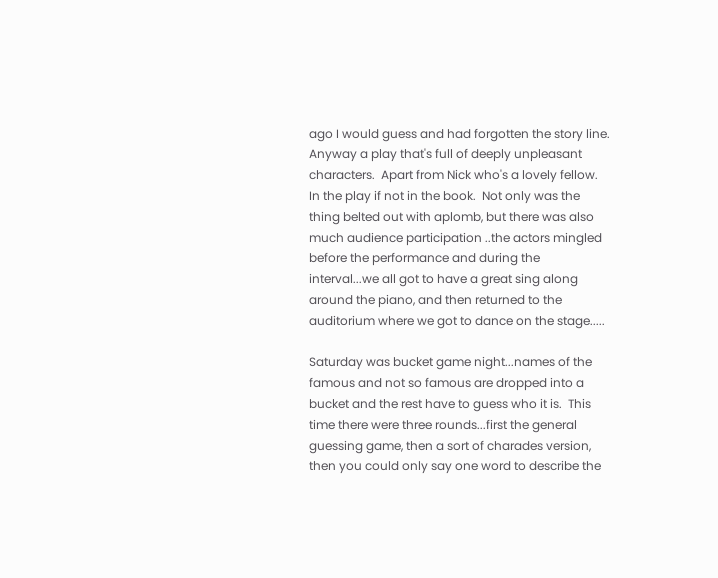ago I would guess and had forgotten the story line.  Anyway a play that's full of deeply unpleasant characters.  Apart from Nick who's a lovely fellow.  In the play if not in the book.  Not only was the thing belted out with aplomb, but there was also much audience participation ..the actors mingled before the performance and during the interval...we all got to have a great sing along around the piano, and then returned to the auditorium where we got to dance on the stage.....

Saturday was bucket game night...names of the famous and not so famous are dropped into a bucket and the rest have to guess who it is.  This time there were three rounds...first the general guessing game, then a sort of charades version, then you could only say one word to describe the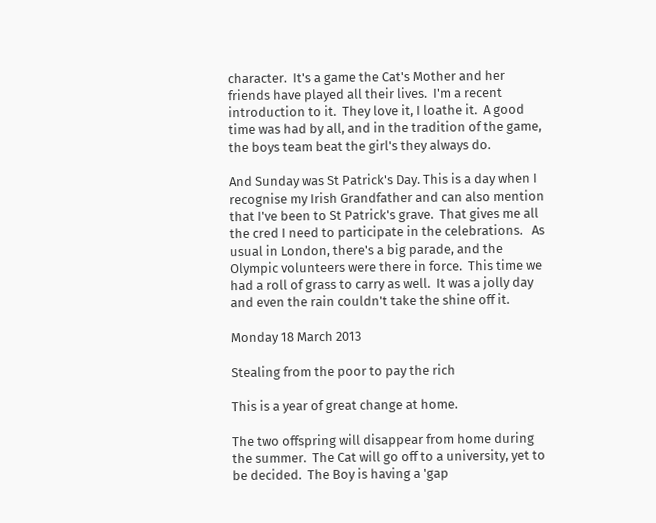character.  It's a game the Cat's Mother and her friends have played all their lives.  I'm a recent introduction to it.  They love it, I loathe it.  A good time was had by all, and in the tradition of the game, the boys team beat the girl's they always do.

And Sunday was St Patrick's Day. This is a day when I recognise my Irish Grandfather and can also mention that I've been to St Patrick's grave.  That gives me all the cred I need to participate in the celebrations.   As usual in London, there's a big parade, and the Olympic volunteers were there in force.  This time we had a roll of grass to carry as well.  It was a jolly day and even the rain couldn't take the shine off it.

Monday 18 March 2013

Stealing from the poor to pay the rich

This is a year of great change at home.

The two offspring will disappear from home during the summer.  The Cat will go off to a university, yet to be decided.  The Boy is having a 'gap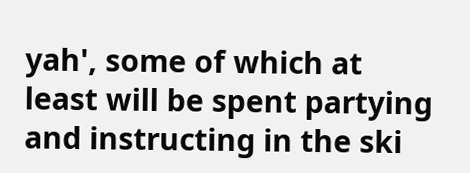yah', some of which at least will be spent partying and instructing in the ski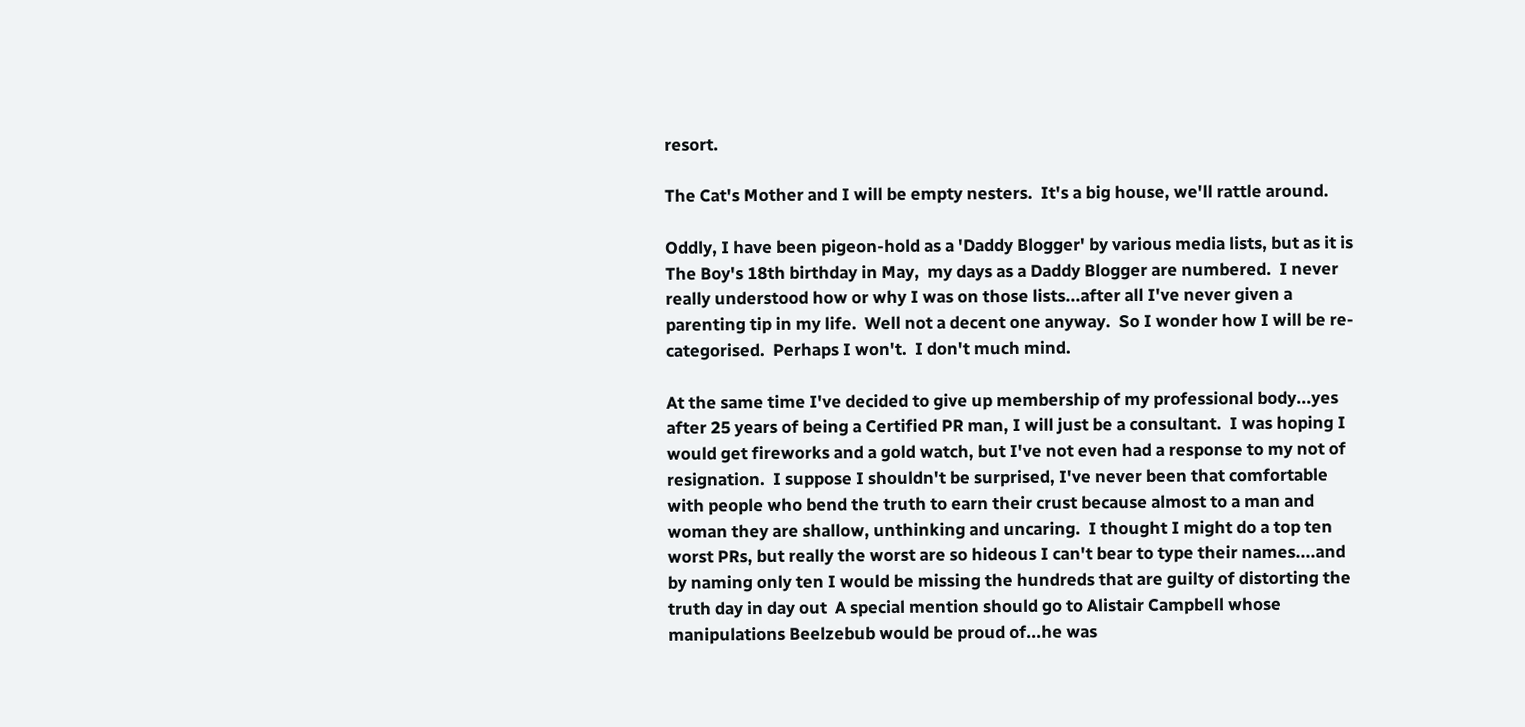resort.

The Cat's Mother and I will be empty nesters.  It's a big house, we'll rattle around.

Oddly, I have been pigeon-hold as a 'Daddy Blogger' by various media lists, but as it is The Boy's 18th birthday in May,  my days as a Daddy Blogger are numbered.  I never really understood how or why I was on those lists...after all I've never given a parenting tip in my life.  Well not a decent one anyway.  So I wonder how I will be re-categorised.  Perhaps I won't.  I don't much mind.

At the same time I've decided to give up membership of my professional body...yes after 25 years of being a Certified PR man, I will just be a consultant.  I was hoping I would get fireworks and a gold watch, but I've not even had a response to my not of resignation.  I suppose I shouldn't be surprised, I've never been that comfortable with people who bend the truth to earn their crust because almost to a man and woman they are shallow, unthinking and uncaring.  I thought I might do a top ten worst PRs, but really the worst are so hideous I can't bear to type their names....and by naming only ten I would be missing the hundreds that are guilty of distorting the truth day in day out  A special mention should go to Alistair Campbell whose manipulations Beelzebub would be proud of...he was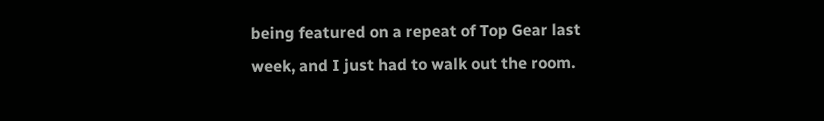being featured on a repeat of Top Gear last week, and I just had to walk out the room.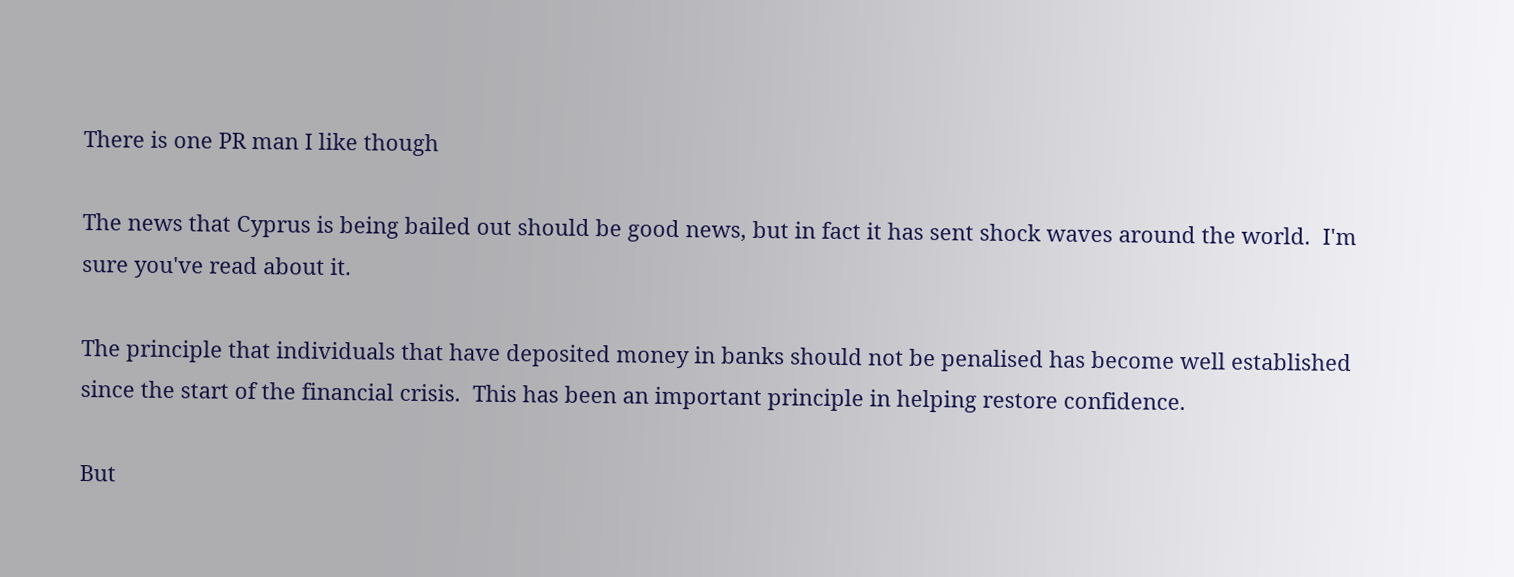There is one PR man I like though

The news that Cyprus is being bailed out should be good news, but in fact it has sent shock waves around the world.  I'm sure you've read about it.

The principle that individuals that have deposited money in banks should not be penalised has become well established since the start of the financial crisis.  This has been an important principle in helping restore confidence.

But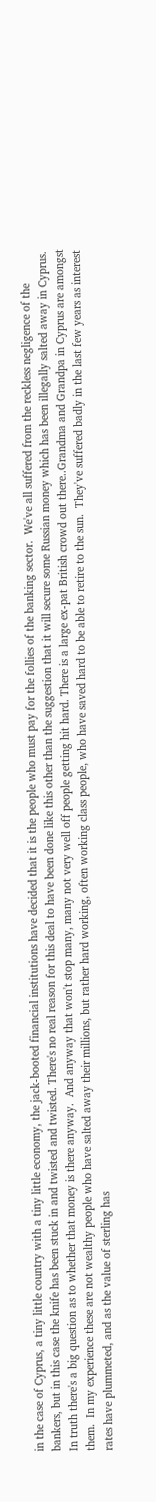in the case of Cyprus, a tiny little country with a tiny little economy, the jack-booted financial institutions have decided that it is the people who must pay for the follies of the banking sector.  We've all suffered from the reckless negligence of the bankers, but in this case the knife has been stuck in and twisted and twisted. There's no real reason for this deal to have been done like this other than the suggestion that it will secure some Russian money which has been illegally salted away in Cyprus.  In truth there's a big question as to whether that money is there anyway.  And anyway that won't stop many, many not very well off people getting hit hard. There is a large ex-pat British crowd out there..Grandma and Grandpa in Cyprus are amongst them.  In my experience these are not wealthy people who have salted away their millions, but rather hard working, often working class people, who have saved hard to be able to retire to the sun.  They've suffered badly in the last few years as interest rates have plummeted, and as the value of sterling has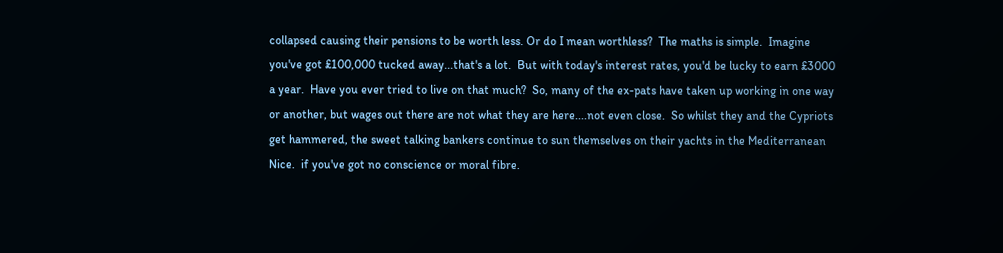collapsed causing their pensions to be worth less. Or do I mean worthless?  The maths is simple.  Imagine you've got £100,000 tucked away...that's a lot.  But with today's interest rates, you'd be lucky to earn £3000 a year.  Have you ever tried to live on that much?  So, many of the ex-pats have taken up working in one way or another, but wages out there are not what they are here....not even close.  So whilst they and the Cypriots get hammered, the sweet talking bankers continue to sun themselves on their yachts in the Mediterranean   Nice.  if you've got no conscience or moral fibre.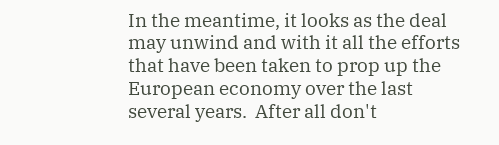In the meantime, it looks as the deal may unwind and with it all the efforts that have been taken to prop up the European economy over the last several years.  After all don't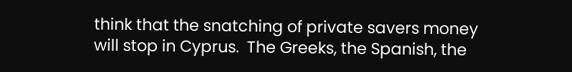think that the snatching of private savers money will stop in Cyprus.  The Greeks, the Spanish, the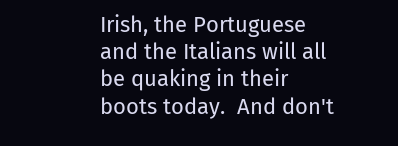Irish, the Portuguese and the Italians will all be quaking in their boots today.  And don't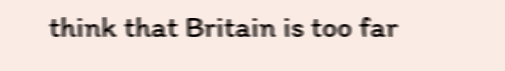think that Britain is too far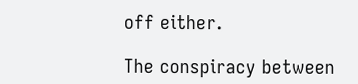off either.

The conspiracy between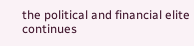the political and financial elite continues